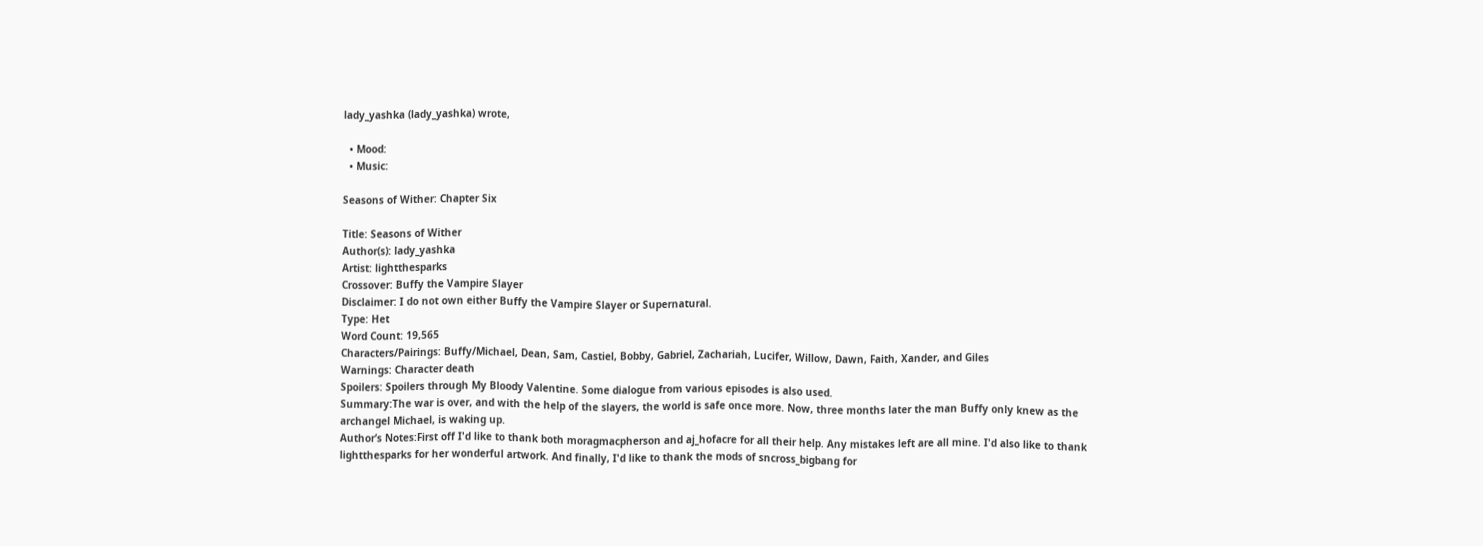lady_yashka (lady_yashka) wrote,

  • Mood:
  • Music:

Seasons of Wither: Chapter Six

Title: Seasons of Wither
Author(s): lady_yashka
Artist: lightthesparks
Crossover: Buffy the Vampire Slayer
Disclaimer: I do not own either Buffy the Vampire Slayer or Supernatural.
Type: Het
Word Count: 19,565
Characters/Pairings: Buffy/Michael, Dean, Sam, Castiel, Bobby, Gabriel, Zachariah, Lucifer, Willow, Dawn, Faith, Xander, and Giles
Warnings: Character death
Spoilers: Spoilers through My Bloody Valentine. Some dialogue from various episodes is also used.
Summary:The war is over, and with the help of the slayers, the world is safe once more. Now, three months later the man Buffy only knew as the archangel Michael, is waking up.
Author’s Notes:First off I'd like to thank both moragmacpherson and aj_hofacre for all their help. Any mistakes left are all mine. I'd also like to thank lightthesparks for her wonderful artwork. And finally, I'd like to thank the mods of sncross_bigbang for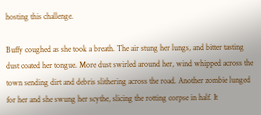hosting this challenge.

Buffy coughed as she took a breath. The air stung her lungs, and bitter tasting dust coated her tongue. More dust swirled around her, wind whipped across the town sending dirt and debris slithering across the road. Another zombie lunged for her and she swung her scythe, slicing the rotting corpse in half. It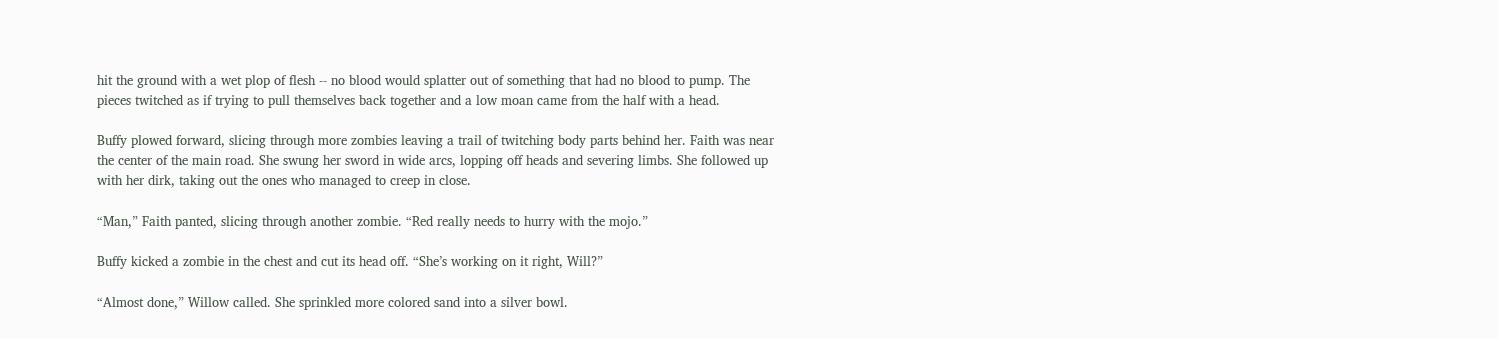hit the ground with a wet plop of flesh -- no blood would splatter out of something that had no blood to pump. The pieces twitched as if trying to pull themselves back together and a low moan came from the half with a head.

Buffy plowed forward, slicing through more zombies leaving a trail of twitching body parts behind her. Faith was near the center of the main road. She swung her sword in wide arcs, lopping off heads and severing limbs. She followed up with her dirk, taking out the ones who managed to creep in close.

“Man,” Faith panted, slicing through another zombie. “Red really needs to hurry with the mojo.”

Buffy kicked a zombie in the chest and cut its head off. “She’s working on it right, Will?”

“Almost done,” Willow called. She sprinkled more colored sand into a silver bowl.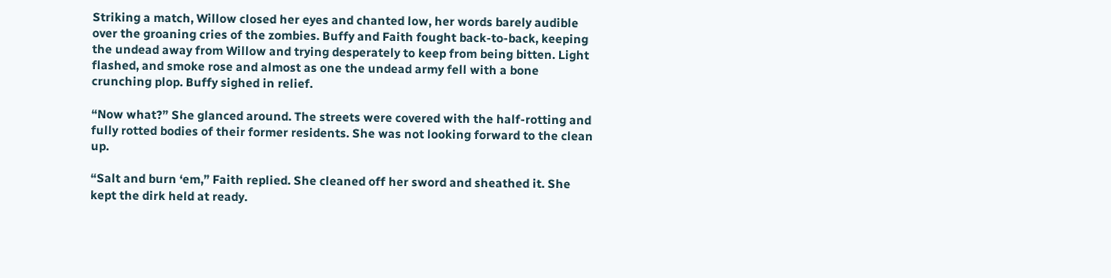Striking a match, Willow closed her eyes and chanted low, her words barely audible over the groaning cries of the zombies. Buffy and Faith fought back-to-back, keeping the undead away from Willow and trying desperately to keep from being bitten. Light flashed, and smoke rose and almost as one the undead army fell with a bone crunching plop. Buffy sighed in relief.

“Now what?” She glanced around. The streets were covered with the half-rotting and fully rotted bodies of their former residents. She was not looking forward to the clean up.

“Salt and burn ‘em,” Faith replied. She cleaned off her sword and sheathed it. She kept the dirk held at ready.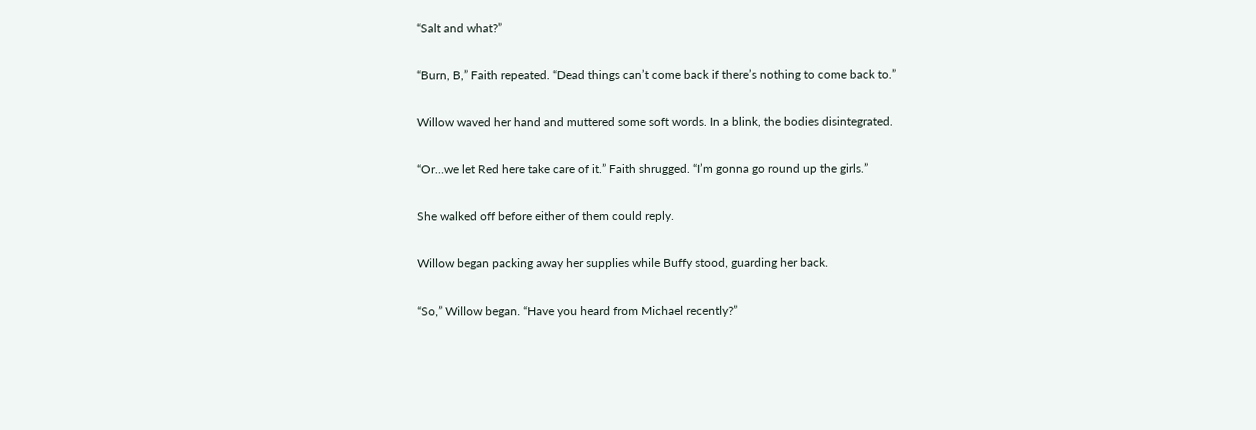“Salt and what?”

“Burn, B,” Faith repeated. “Dead things can’t come back if there’s nothing to come back to.”

Willow waved her hand and muttered some soft words. In a blink, the bodies disintegrated.

“Or…we let Red here take care of it.” Faith shrugged. “I’m gonna go round up the girls.”

She walked off before either of them could reply.

Willow began packing away her supplies while Buffy stood, guarding her back.

“So,” Willow began. “Have you heard from Michael recently?”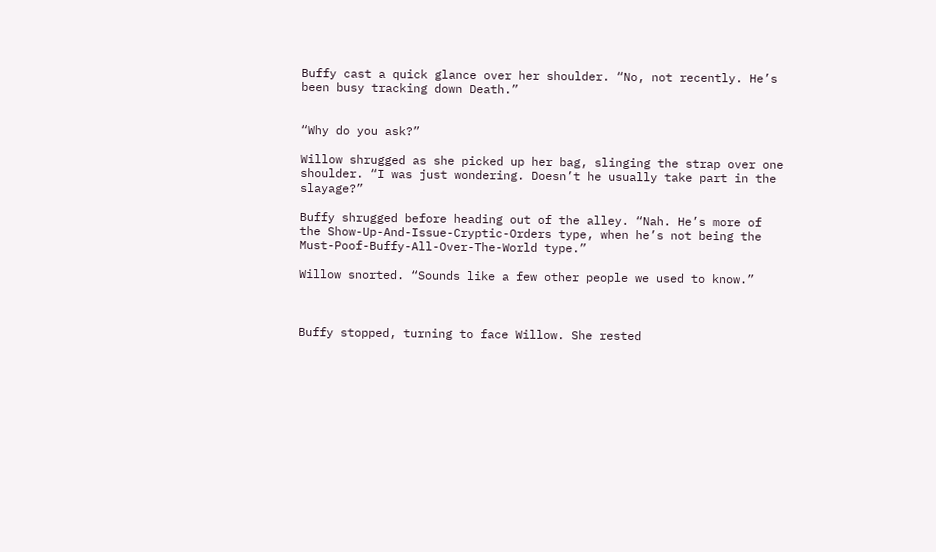Buffy cast a quick glance over her shoulder. “No, not recently. He’s been busy tracking down Death.”


“Why do you ask?”

Willow shrugged as she picked up her bag, slinging the strap over one shoulder. “I was just wondering. Doesn’t he usually take part in the slayage?”

Buffy shrugged before heading out of the alley. “Nah. He’s more of the Show-Up-And-Issue-Cryptic-Orders type, when he’s not being the Must-Poof-Buffy-All-Over-The-World type.”

Willow snorted. “Sounds like a few other people we used to know.”



Buffy stopped, turning to face Willow. She rested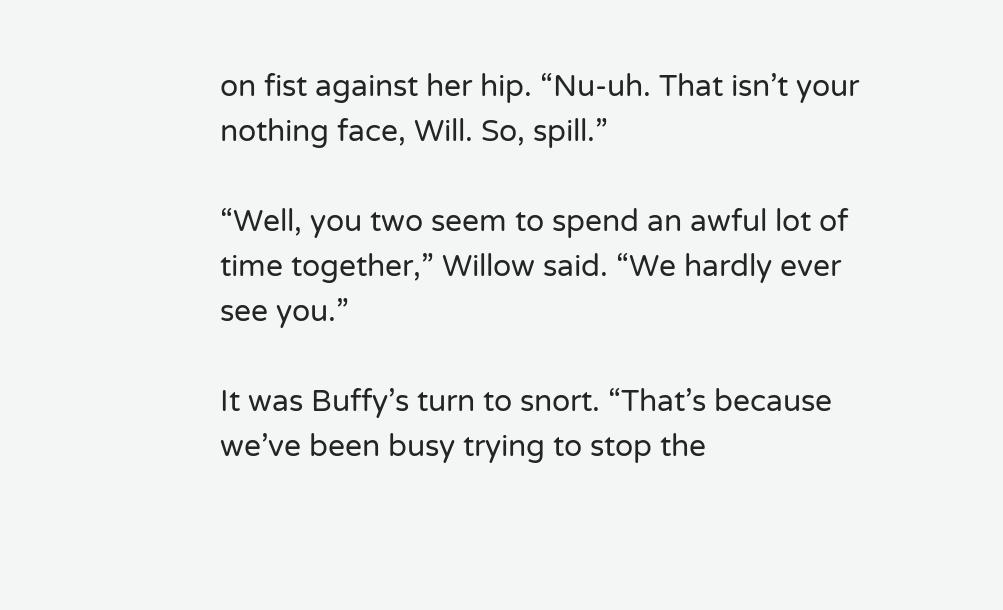on fist against her hip. “Nu-uh. That isn’t your nothing face, Will. So, spill.”

“Well, you two seem to spend an awful lot of time together,” Willow said. “We hardly ever see you.”

It was Buffy’s turn to snort. “That’s because we’ve been busy trying to stop the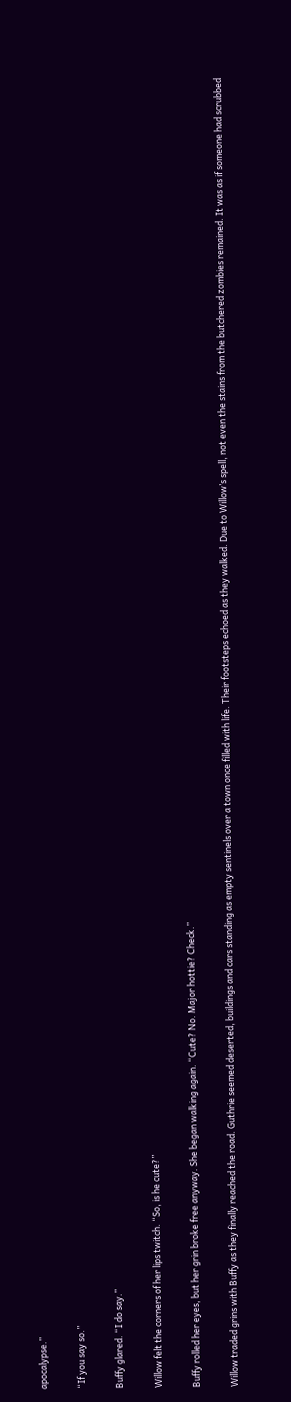apocalypse.”

“If you say so.”

Buffy glared. “I do say.”

Willow felt the corners of her lips twitch. “So, is he cute?”

Buffy rolled her eyes, but her grin broke free anyway. She began walking again. “Cute? No. Major hottie? Check.”

Willow traded grins with Buffy as they finally reached the road. Guthrie seemed deserted, buildings and cars standing as empty sentinels over a town once filled with life. Their footsteps echoed as they walked. Due to Willow’s spell, not even the stains from the butchered zombies remained. It was as if someone had scrubbed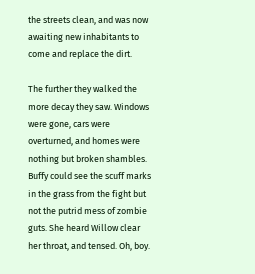the streets clean, and was now awaiting new inhabitants to come and replace the dirt.

The further they walked the more decay they saw. Windows were gone, cars were overturned, and homes were nothing but broken shambles. Buffy could see the scuff marks in the grass from the fight but not the putrid mess of zombie guts. She heard Willow clear her throat, and tensed. Oh, boy.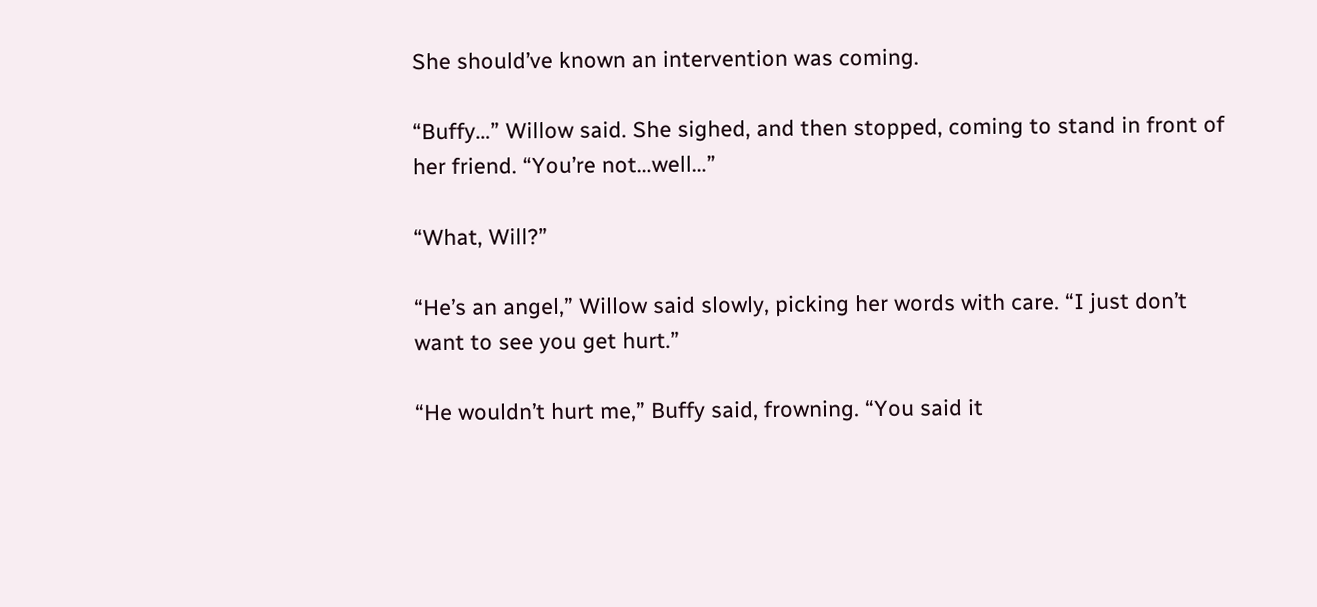She should’ve known an intervention was coming.

“Buffy…” Willow said. She sighed, and then stopped, coming to stand in front of her friend. “You’re not…well…”

“What, Will?”

“He’s an angel,” Willow said slowly, picking her words with care. “I just don’t want to see you get hurt.”

“He wouldn’t hurt me,” Buffy said, frowning. “You said it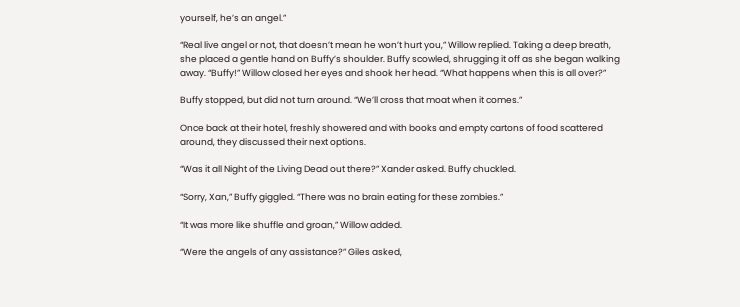yourself, he’s an angel.”

“Real live angel or not, that doesn’t mean he won’t hurt you,” Willow replied. Taking a deep breath, she placed a gentle hand on Buffy’s shoulder. Buffy scowled, shrugging it off as she began walking away. “Buffy!” Willow closed her eyes and shook her head. “What happens when this is all over?”

Buffy stopped, but did not turn around. “We’ll cross that moat when it comes.”

Once back at their hotel, freshly showered and with books and empty cartons of food scattered around, they discussed their next options.

“Was it all Night of the Living Dead out there?” Xander asked. Buffy chuckled.

“Sorry, Xan,” Buffy giggled. “There was no brain eating for these zombies.”

“It was more like shuffle and groan,” Willow added.

“Were the angels of any assistance?” Giles asked,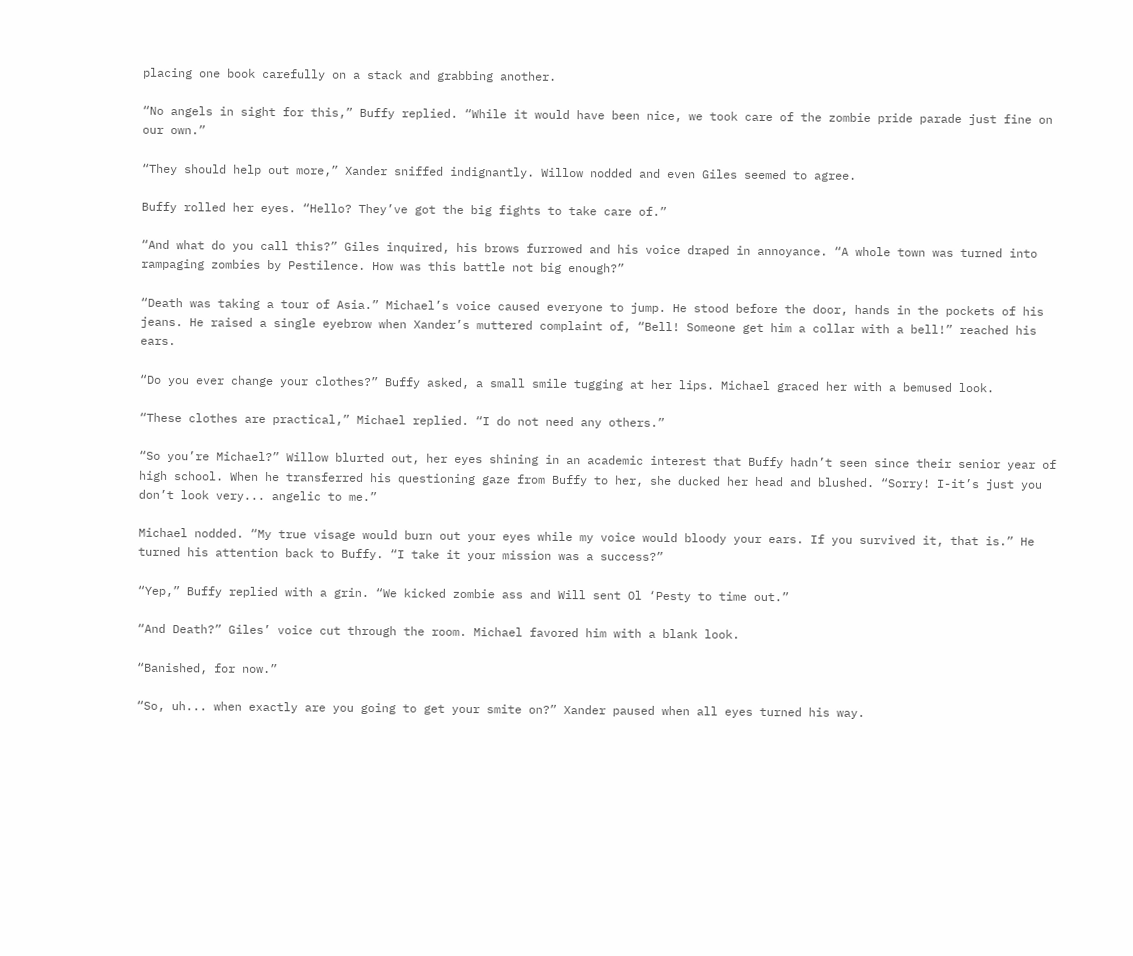placing one book carefully on a stack and grabbing another.

“No angels in sight for this,” Buffy replied. “While it would have been nice, we took care of the zombie pride parade just fine on our own.”

“They should help out more,” Xander sniffed indignantly. Willow nodded and even Giles seemed to agree.

Buffy rolled her eyes. “Hello? They’ve got the big fights to take care of.”

“And what do you call this?” Giles inquired, his brows furrowed and his voice draped in annoyance. “A whole town was turned into rampaging zombies by Pestilence. How was this battle not big enough?”

“Death was taking a tour of Asia.” Michael’s voice caused everyone to jump. He stood before the door, hands in the pockets of his jeans. He raised a single eyebrow when Xander’s muttered complaint of, “Bell! Someone get him a collar with a bell!” reached his ears.

“Do you ever change your clothes?” Buffy asked, a small smile tugging at her lips. Michael graced her with a bemused look.

“These clothes are practical,” Michael replied. “I do not need any others.”

“So you’re Michael?” Willow blurted out, her eyes shining in an academic interest that Buffy hadn’t seen since their senior year of high school. When he transferred his questioning gaze from Buffy to her, she ducked her head and blushed. “Sorry! I-it’s just you don’t look very... angelic to me.”

Michael nodded. “My true visage would burn out your eyes while my voice would bloody your ears. If you survived it, that is.” He turned his attention back to Buffy. “I take it your mission was a success?”

“Yep,” Buffy replied with a grin. “We kicked zombie ass and Will sent Ol ‘Pesty to time out.”

“And Death?” Giles’ voice cut through the room. Michael favored him with a blank look.

“Banished, for now.”

“So, uh... when exactly are you going to get your smite on?” Xander paused when all eyes turned his way.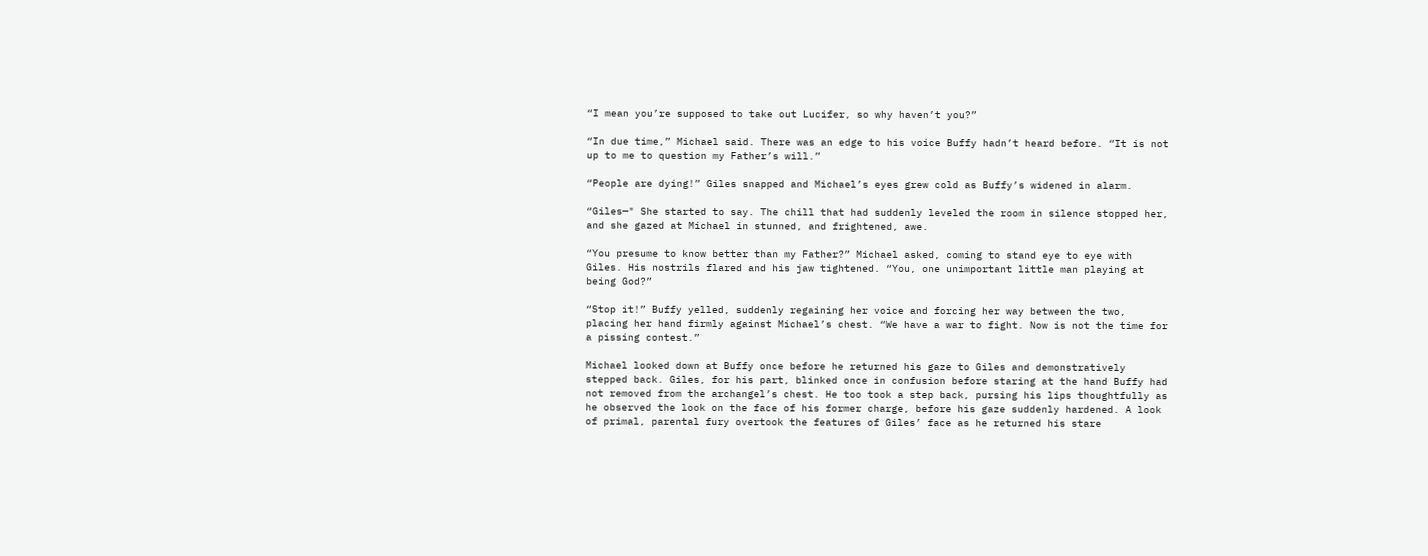“I mean you’re supposed to take out Lucifer, so why haven’t you?”

“In due time,” Michael said. There was an edge to his voice Buffy hadn’t heard before. “It is not up to me to question my Father’s will.”

“People are dying!” Giles snapped and Michael’s eyes grew cold as Buffy’s widened in alarm.

“Giles—" She started to say. The chill that had suddenly leveled the room in silence stopped her, and she gazed at Michael in stunned, and frightened, awe.

“You presume to know better than my Father?” Michael asked, coming to stand eye to eye with Giles. His nostrils flared and his jaw tightened. “You, one unimportant little man playing at being God?”

“Stop it!” Buffy yelled, suddenly regaining her voice and forcing her way between the two, placing her hand firmly against Michael’s chest. “We have a war to fight. Now is not the time for a pissing contest.”

Michael looked down at Buffy once before he returned his gaze to Giles and demonstratively stepped back. Giles, for his part, blinked once in confusion before staring at the hand Buffy had not removed from the archangel’s chest. He too took a step back, pursing his lips thoughtfully as he observed the look on the face of his former charge, before his gaze suddenly hardened. A look of primal, parental fury overtook the features of Giles’ face as he returned his stare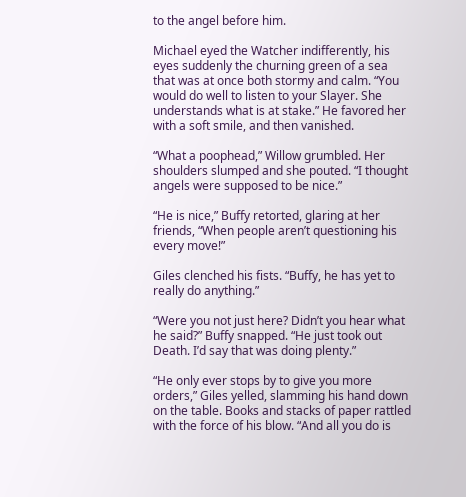to the angel before him.

Michael eyed the Watcher indifferently, his eyes suddenly the churning green of a sea that was at once both stormy and calm. “You would do well to listen to your Slayer. She understands what is at stake.” He favored her with a soft smile, and then vanished.

“What a poophead,” Willow grumbled. Her shoulders slumped and she pouted. “I thought angels were supposed to be nice.”

“He is nice,” Buffy retorted, glaring at her friends, “When people aren’t questioning his every move!”

Giles clenched his fists. “Buffy, he has yet to really do anything.”

“Were you not just here? Didn’t you hear what he said?” Buffy snapped. “He just took out Death. I’d say that was doing plenty.”

“He only ever stops by to give you more orders,” Giles yelled, slamming his hand down on the table. Books and stacks of paper rattled with the force of his blow. “And all you do is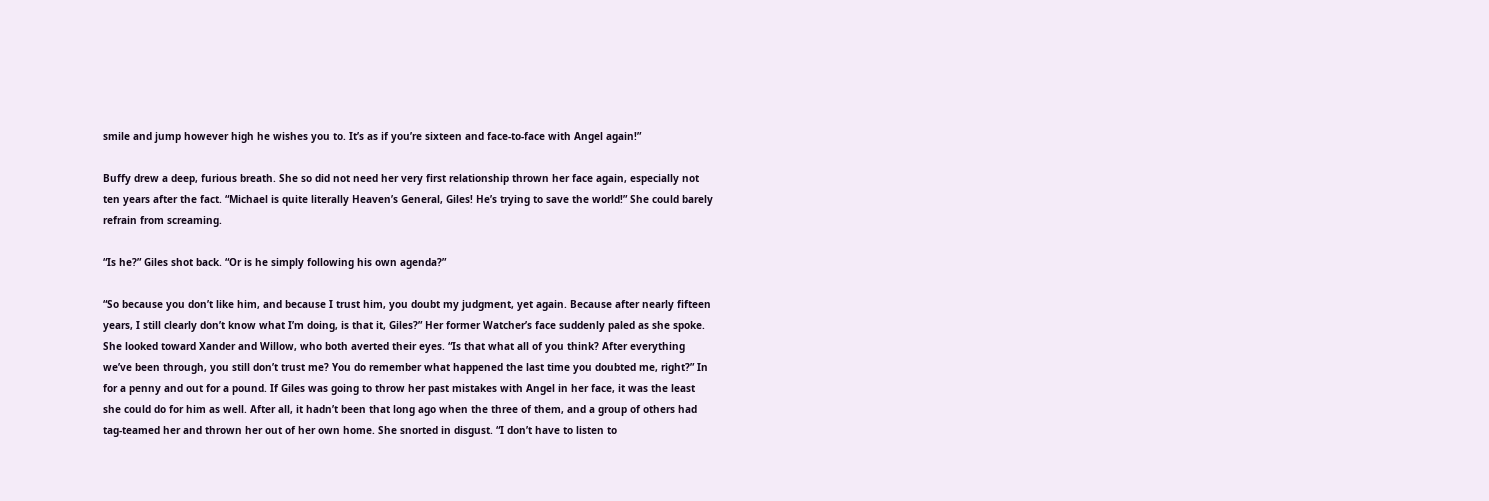smile and jump however high he wishes you to. It’s as if you’re sixteen and face-to-face with Angel again!”

Buffy drew a deep, furious breath. She so did not need her very first relationship thrown her face again, especially not ten years after the fact. “Michael is quite literally Heaven’s General, Giles! He’s trying to save the world!” She could barely refrain from screaming.

“Is he?” Giles shot back. “Or is he simply following his own agenda?”

“So because you don’t like him, and because I trust him, you doubt my judgment, yet again. Because after nearly fifteen years, I still clearly don’t know what I’m doing, is that it, Giles?” Her former Watcher’s face suddenly paled as she spoke. She looked toward Xander and Willow, who both averted their eyes. “Is that what all of you think? After everything we’ve been through, you still don’t trust me? You do remember what happened the last time you doubted me, right?” In for a penny and out for a pound. If Giles was going to throw her past mistakes with Angel in her face, it was the least she could do for him as well. After all, it hadn’t been that long ago when the three of them, and a group of others had tag-teamed her and thrown her out of her own home. She snorted in disgust. “I don’t have to listen to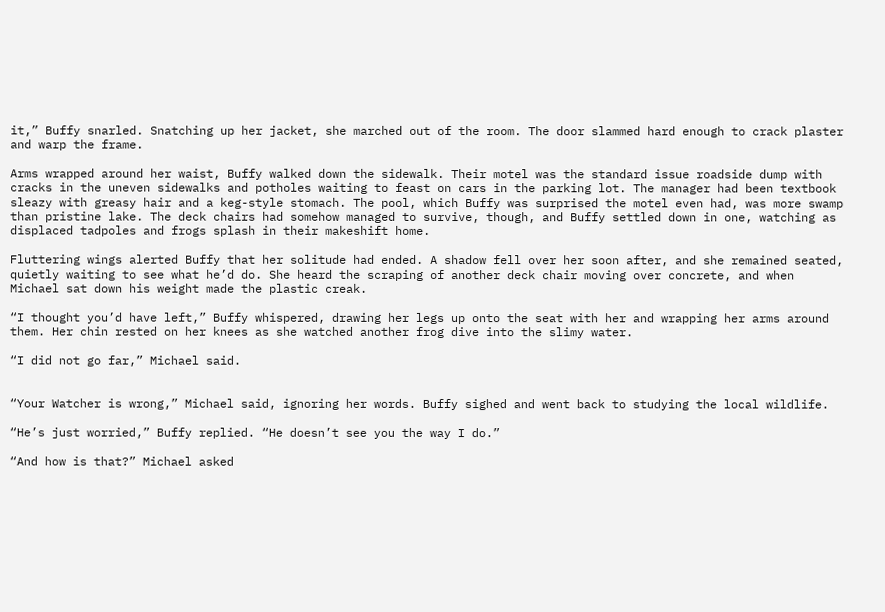it,” Buffy snarled. Snatching up her jacket, she marched out of the room. The door slammed hard enough to crack plaster and warp the frame.

Arms wrapped around her waist, Buffy walked down the sidewalk. Their motel was the standard issue roadside dump with cracks in the uneven sidewalks and potholes waiting to feast on cars in the parking lot. The manager had been textbook sleazy with greasy hair and a keg-style stomach. The pool, which Buffy was surprised the motel even had, was more swamp than pristine lake. The deck chairs had somehow managed to survive, though, and Buffy settled down in one, watching as displaced tadpoles and frogs splash in their makeshift home.

Fluttering wings alerted Buffy that her solitude had ended. A shadow fell over her soon after, and she remained seated, quietly waiting to see what he’d do. She heard the scraping of another deck chair moving over concrete, and when Michael sat down his weight made the plastic creak.

“I thought you’d have left,” Buffy whispered, drawing her legs up onto the seat with her and wrapping her arms around them. Her chin rested on her knees as she watched another frog dive into the slimy water.

“I did not go far,” Michael said.


“Your Watcher is wrong,” Michael said, ignoring her words. Buffy sighed and went back to studying the local wildlife.

“He’s just worried,” Buffy replied. “He doesn’t see you the way I do.”

“And how is that?” Michael asked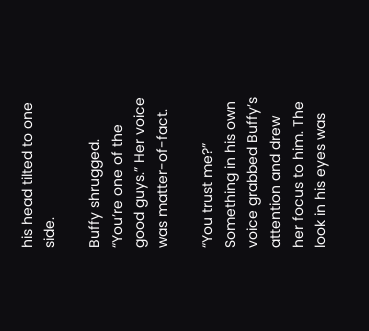his head tilted to one side.

Buffy shrugged. “You’re one of the good guys.” Her voice was matter-of-fact.

“You trust me?” Something in his own voice grabbed Buffy’s attention and drew her focus to him. The look in his eyes was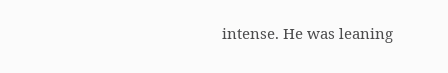intense. He was leaning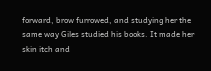forward, brow furrowed, and studying her the same way Giles studied his books. It made her skin itch and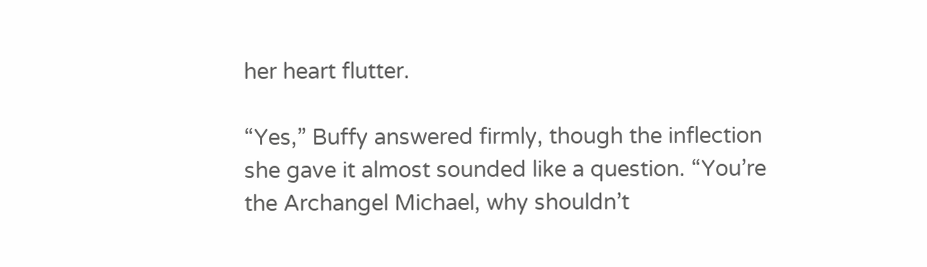her heart flutter.

“Yes,” Buffy answered firmly, though the inflection she gave it almost sounded like a question. “You’re the Archangel Michael, why shouldn’t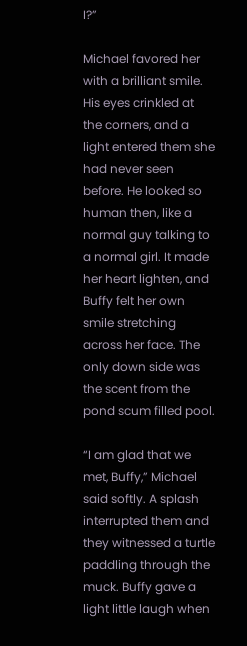I?”

Michael favored her with a brilliant smile. His eyes crinkled at the corners, and a light entered them she had never seen before. He looked so human then, like a normal guy talking to a normal girl. It made her heart lighten, and Buffy felt her own smile stretching across her face. The only down side was the scent from the pond scum filled pool.

“I am glad that we met, Buffy,” Michael said softly. A splash interrupted them and they witnessed a turtle paddling through the muck. Buffy gave a light little laugh when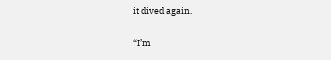it dived again.

“I’m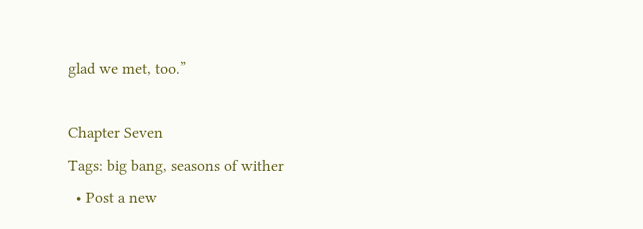glad we met, too.”

Chapter Seven
Tags: big bang, seasons of wither
  • Post a new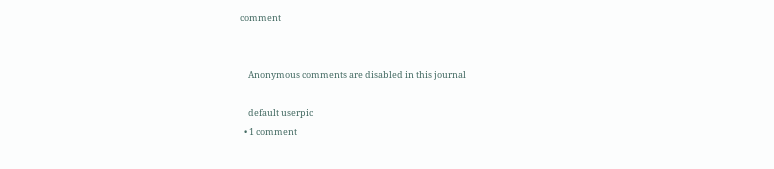comment


    Anonymous comments are disabled in this journal

    default userpic
  • 1 comment